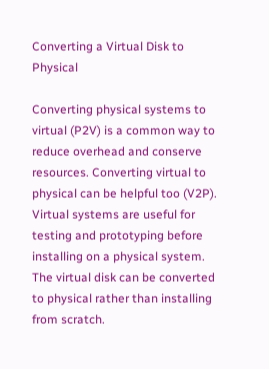Converting a Virtual Disk to Physical

Converting physical systems to virtual (P2V) is a common way to reduce overhead and conserve resources. Converting virtual to physical can be helpful too (V2P). Virtual systems are useful for testing and prototyping before installing on a physical system. The virtual disk can be converted to physical rather than installing from scratch.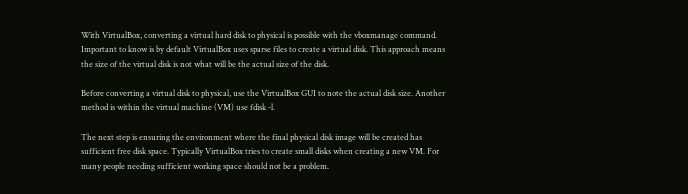With VirtualBox, converting a virtual hard disk to physical is possible with the vboxmanage command. Important to know is by default VirtualBox uses sparse files to create a virtual disk. This approach means the size of the virtual disk is not what will be the actual size of the disk.

Before converting a virtual disk to physical, use the VirtualBox GUI to note the actual disk size. Another method is within the virtual machine (VM) use fdisk -l.

The next step is ensuring the environment where the final physical disk image will be created has sufficient free disk space. Typically VirtualBox tries to create small disks when creating a new VM. For many people needing sufficient working space should not be a problem.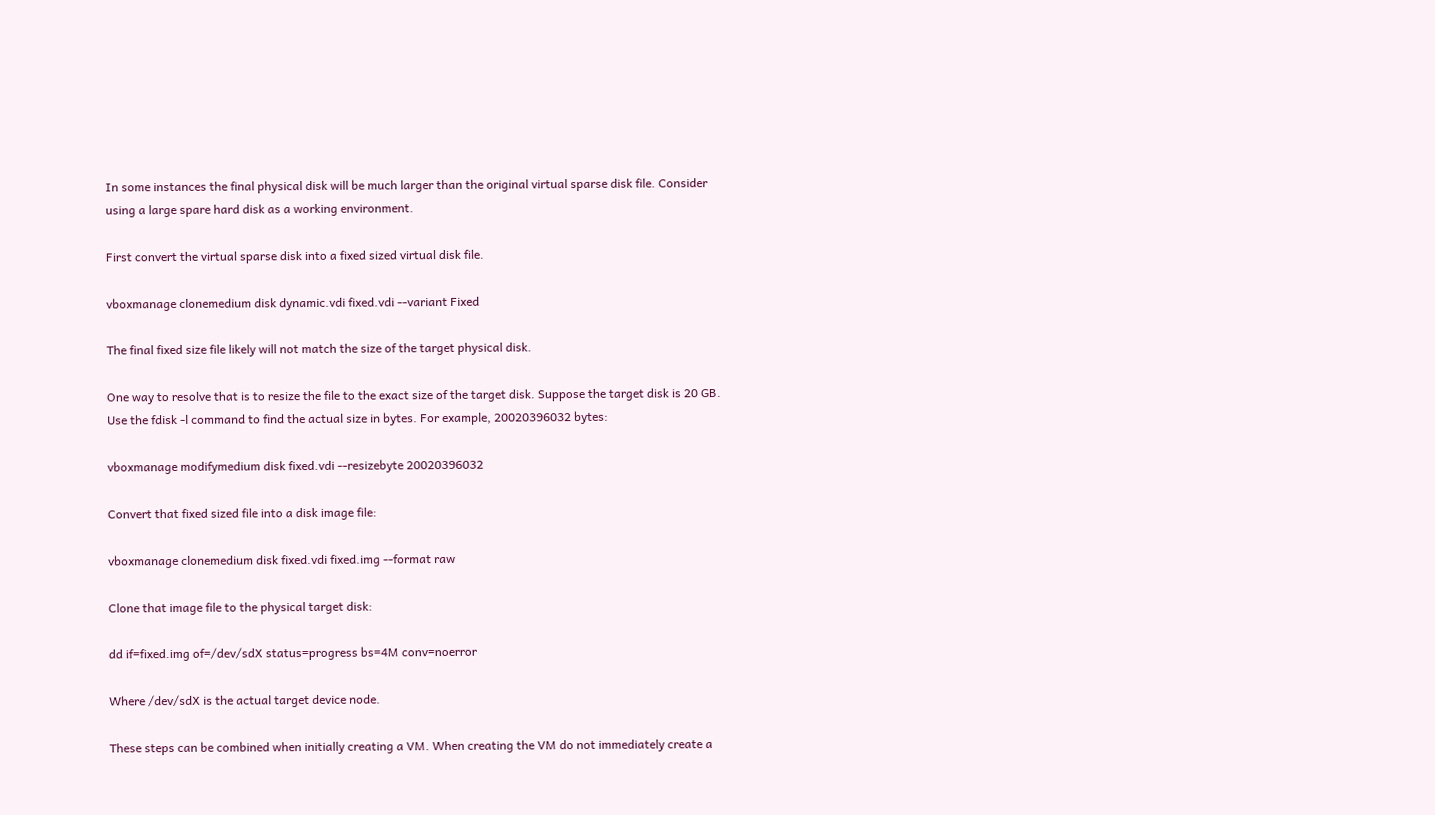In some instances the final physical disk will be much larger than the original virtual sparse disk file. Consider using a large spare hard disk as a working environment.

First convert the virtual sparse disk into a fixed sized virtual disk file.

vboxmanage clonemedium disk dynamic.vdi fixed.vdi --variant Fixed

The final fixed size file likely will not match the size of the target physical disk.

One way to resolve that is to resize the file to the exact size of the target disk. Suppose the target disk is 20 GB. Use the fdisk -l command to find the actual size in bytes. For example, 20020396032 bytes:

vboxmanage modifymedium disk fixed.vdi --resizebyte 20020396032

Convert that fixed sized file into a disk image file:

vboxmanage clonemedium disk fixed.vdi fixed.img --format raw

Clone that image file to the physical target disk:

dd if=fixed.img of=/dev/sdX status=progress bs=4M conv=noerror

Where /dev/sdX is the actual target device node.

These steps can be combined when initially creating a VM. When creating the VM do not immediately create a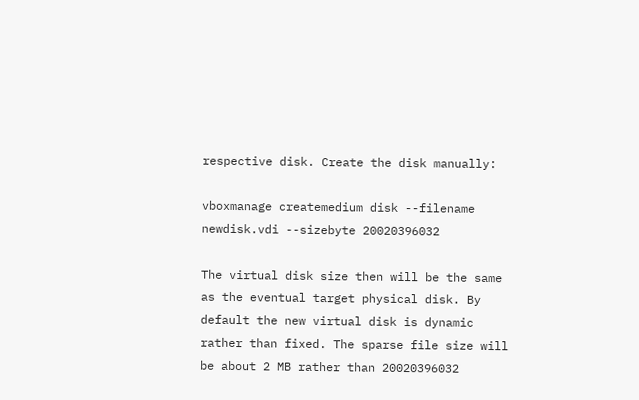respective disk. Create the disk manually:

vboxmanage createmedium disk --filename newdisk.vdi --sizebyte 20020396032

The virtual disk size then will be the same as the eventual target physical disk. By default the new virtual disk is dynamic rather than fixed. The sparse file size will be about 2 MB rather than 20020396032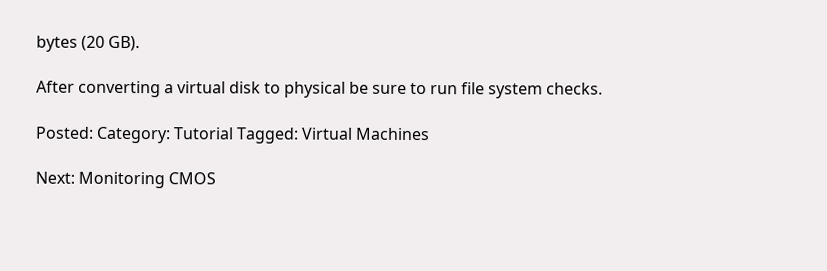bytes (20 GB).

After converting a virtual disk to physical be sure to run file system checks.

Posted: Category: Tutorial Tagged: Virtual Machines

Next: Monitoring CMOS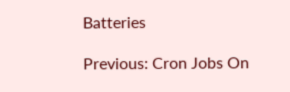Batteries

Previous: Cron Jobs On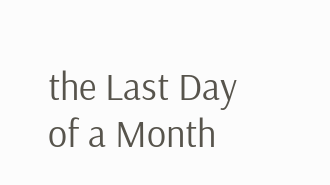the Last Day of a Month